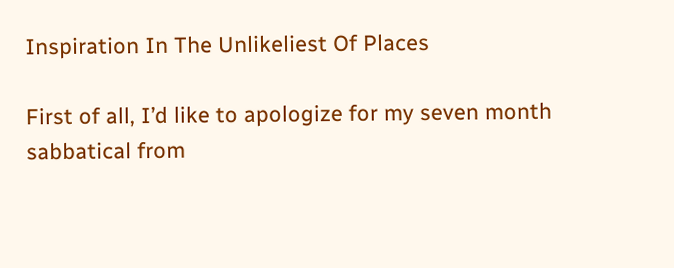Inspiration In The Unlikeliest Of Places

First of all, I’d like to apologize for my seven month sabbatical from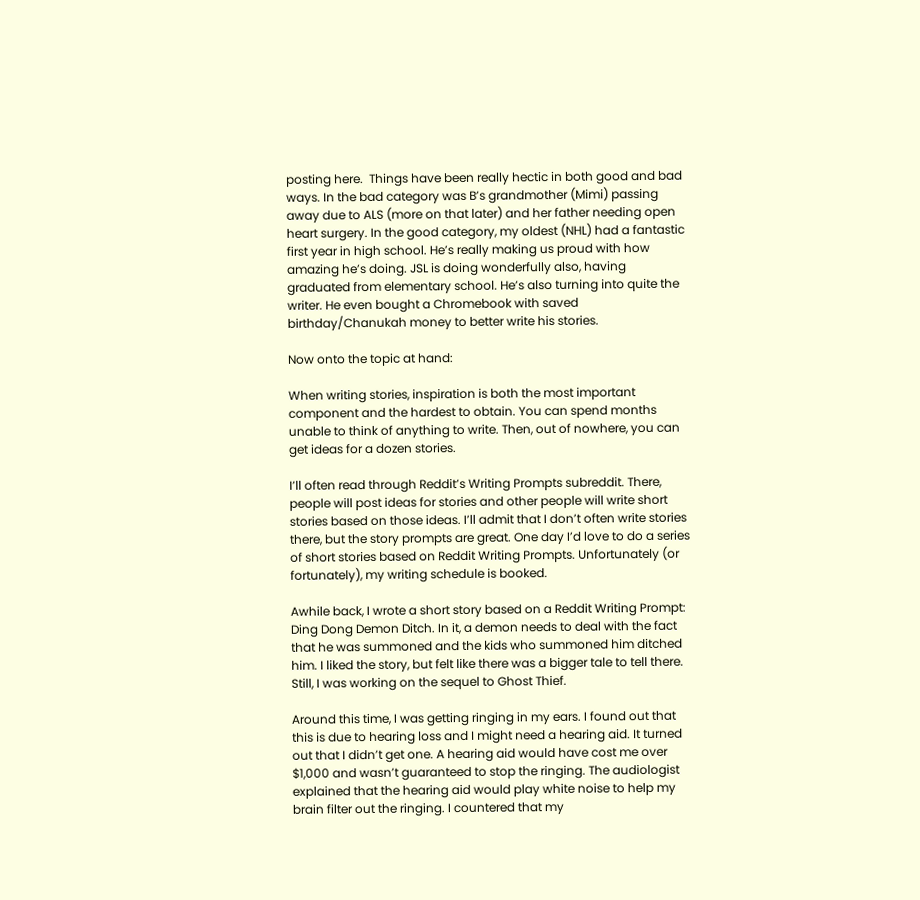posting here.  Things have been really hectic in both good and bad ways. In the bad category was B’s grandmother (Mimi) passing away due to ALS (more on that later) and her father needing open heart surgery. In the good category, my oldest (NHL) had a fantastic first year in high school. He’s really making us proud with how amazing he’s doing. JSL is doing wonderfully also, having graduated from elementary school. He’s also turning into quite the writer. He even bought a Chromebook with saved birthday/Chanukah money to better write his stories.

Now onto the topic at hand:

When writing stories, inspiration is both the most important component and the hardest to obtain. You can spend months unable to think of anything to write. Then, out of nowhere, you can get ideas for a dozen stories.

I’ll often read through Reddit’s Writing Prompts subreddit. There, people will post ideas for stories and other people will write short stories based on those ideas. I’ll admit that I don’t often write stories there, but the story prompts are great. One day I’d love to do a series of short stories based on Reddit Writing Prompts. Unfortunately (or fortunately), my writing schedule is booked.

Awhile back, I wrote a short story based on a Reddit Writing Prompt: Ding Dong Demon Ditch. In it, a demon needs to deal with the fact that he was summoned and the kids who summoned him ditched him. I liked the story, but felt like there was a bigger tale to tell there. Still, I was working on the sequel to Ghost Thief.

Around this time, I was getting ringing in my ears. I found out that this is due to hearing loss and I might need a hearing aid. It turned out that I didn’t get one. A hearing aid would have cost me over $1,000 and wasn’t guaranteed to stop the ringing. The audiologist explained that the hearing aid would play white noise to help my brain filter out the ringing. I countered that my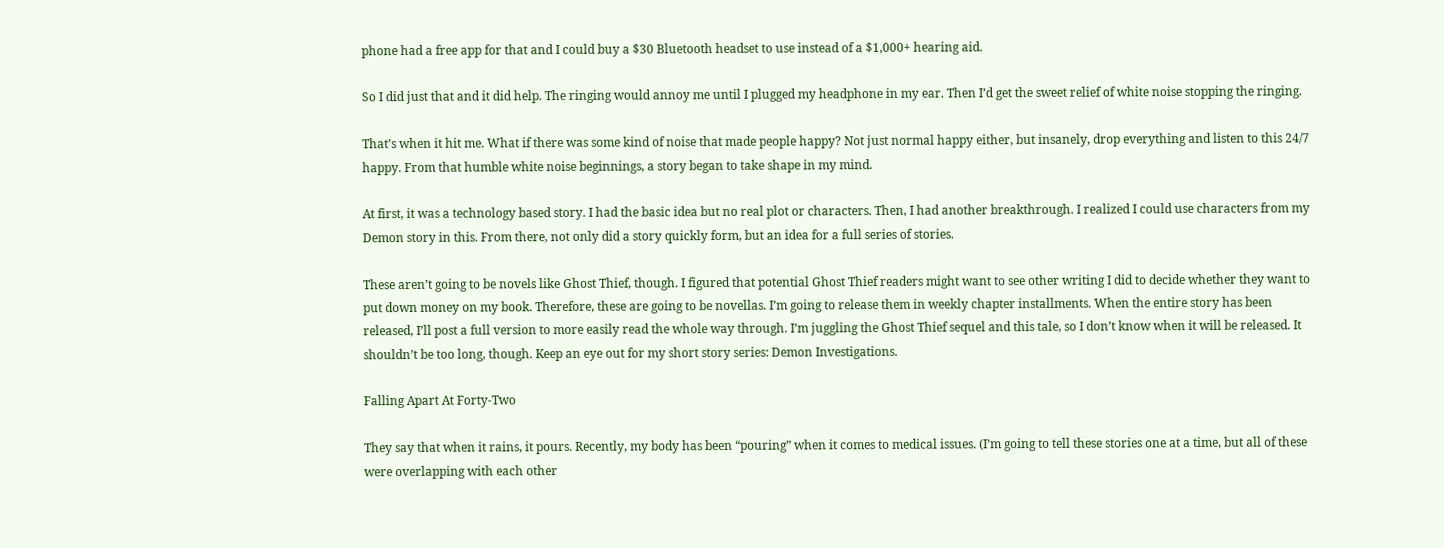phone had a free app for that and I could buy a $30 Bluetooth headset to use instead of a $1,000+ hearing aid.

So I did just that and it did help. The ringing would annoy me until I plugged my headphone in my ear. Then I’d get the sweet relief of white noise stopping the ringing.

That’s when it hit me. What if there was some kind of noise that made people happy? Not just normal happy either, but insanely, drop everything and listen to this 24/7 happy. From that humble white noise beginnings, a story began to take shape in my mind.

At first, it was a technology based story. I had the basic idea but no real plot or characters. Then, I had another breakthrough. I realized I could use characters from my Demon story in this. From there, not only did a story quickly form, but an idea for a full series of stories.

These aren’t going to be novels like Ghost Thief, though. I figured that potential Ghost Thief readers might want to see other writing I did to decide whether they want to put down money on my book. Therefore, these are going to be novellas. I’m going to release them in weekly chapter installments. When the entire story has been released, I’ll post a full version to more easily read the whole way through. I’m juggling the Ghost Thief sequel and this tale, so I don’t know when it will be released. It shouldn’t be too long, though. Keep an eye out for my short story series: Demon Investigations.

Falling Apart At Forty-Two

They say that when it rains, it pours. Recently, my body has been “pouring” when it comes to medical issues. (I’m going to tell these stories one at a time, but all of these were overlapping with each other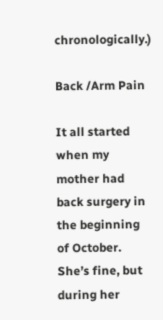chronologically.)

Back /Arm Pain

It all started when my mother had back surgery in the beginning of October. She’s fine, but during her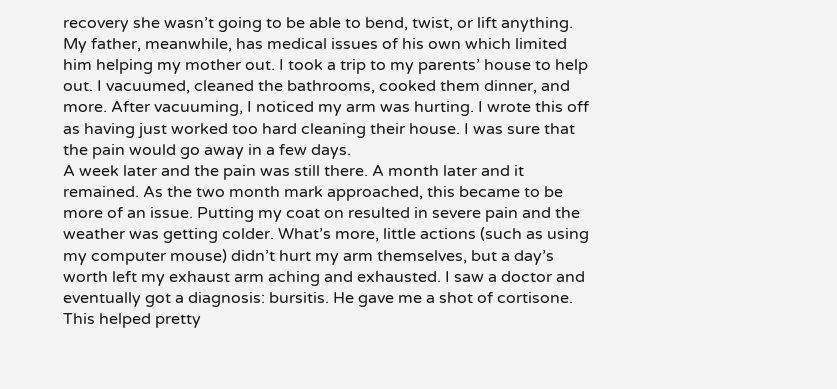recovery she wasn’t going to be able to bend, twist, or lift anything. My father, meanwhile, has medical issues of his own which limited him helping my mother out. I took a trip to my parents’ house to help out. I vacuumed, cleaned the bathrooms, cooked them dinner, and more. After vacuuming, I noticed my arm was hurting. I wrote this off as having just worked too hard cleaning their house. I was sure that the pain would go away in a few days.
A week later and the pain was still there. A month later and it remained. As the two month mark approached, this became to be more of an issue. Putting my coat on resulted in severe pain and the weather was getting colder. What’s more, little actions (such as using my computer mouse) didn’t hurt my arm themselves, but a day’s worth left my exhaust arm aching and exhausted. I saw a doctor and eventually got a diagnosis: bursitis. He gave me a shot of cortisone. This helped pretty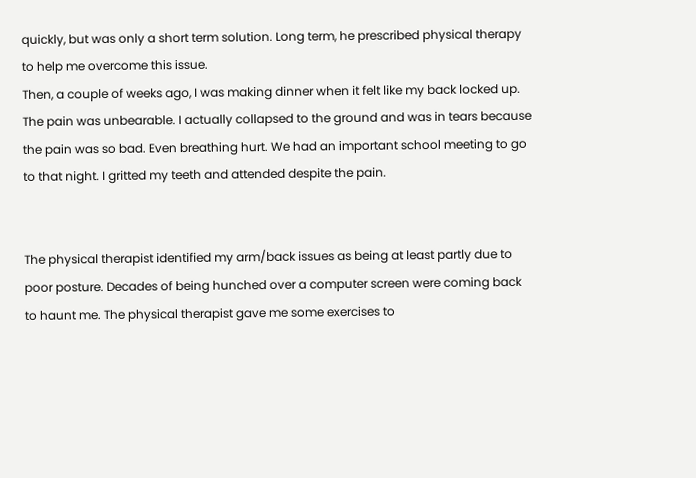quickly, but was only a short term solution. Long term, he prescribed physical therapy to help me overcome this issue.
Then, a couple of weeks ago, I was making dinner when it felt like my back locked up. The pain was unbearable. I actually collapsed to the ground and was in tears because the pain was so bad. Even breathing hurt. We had an important school meeting to go to that night. I gritted my teeth and attended despite the pain.


The physical therapist identified my arm/back issues as being at least partly due to poor posture. Decades of being hunched over a computer screen were coming back to haunt me. The physical therapist gave me some exercises to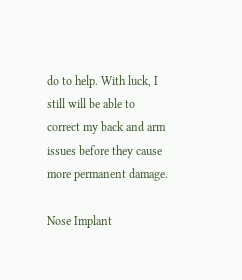do to help. With luck, I still will be able to correct my back and arm issues before they cause more permanent damage.

Nose Implant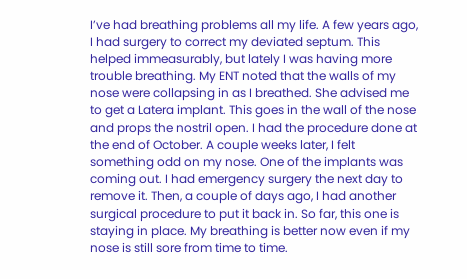I’ve had breathing problems all my life. A few years ago, I had surgery to correct my deviated septum. This helped immeasurably, but lately I was having more trouble breathing. My ENT noted that the walls of my nose were collapsing in as I breathed. She advised me to get a Latera implant. This goes in the wall of the nose and props the nostril open. I had the procedure done at the end of October. A couple weeks later, I felt something odd on my nose. One of the implants was coming out. I had emergency surgery the next day to remove it. Then, a couple of days ago, I had another surgical procedure to put it back in. So far, this one is staying in place. My breathing is better now even if my nose is still sore from time to time.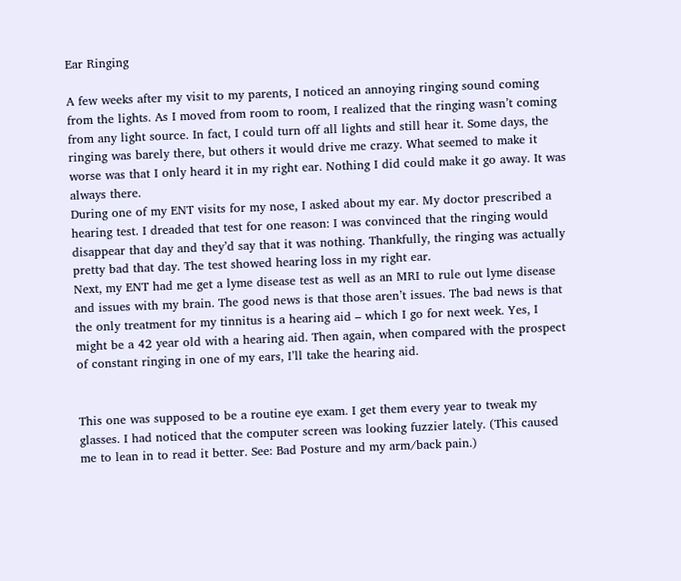Ear Ringing

A few weeks after my visit to my parents, I noticed an annoying ringing sound coming from the lights. As I moved from room to room, I realized that the ringing wasn’t coming from any light source. In fact, I could turn off all lights and still hear it. Some days, the ringing was barely there, but others it would drive me crazy. What seemed to make it worse was that I only heard it in my right ear. Nothing I did could make it go away. It was always there.
During one of my ENT visits for my nose, I asked about my ear. My doctor prescribed a hearing test. I dreaded that test for one reason: I was convinced that the ringing would disappear that day and they’d say that it was nothing. Thankfully, the ringing was actually pretty bad that day. The test showed hearing loss in my right ear.
Next, my ENT had me get a lyme disease test as well as an MRI to rule out lyme disease and issues with my brain. The good news is that those aren’t issues. The bad news is that the only treatment for my tinnitus is a hearing aid – which I go for next week. Yes, I might be a 42 year old with a hearing aid. Then again, when compared with the prospect of constant ringing in one of my ears, I’ll take the hearing aid.


This one was supposed to be a routine eye exam. I get them every year to tweak my glasses. I had noticed that the computer screen was looking fuzzier lately. (This caused me to lean in to read it better. See: Bad Posture and my arm/back pain.)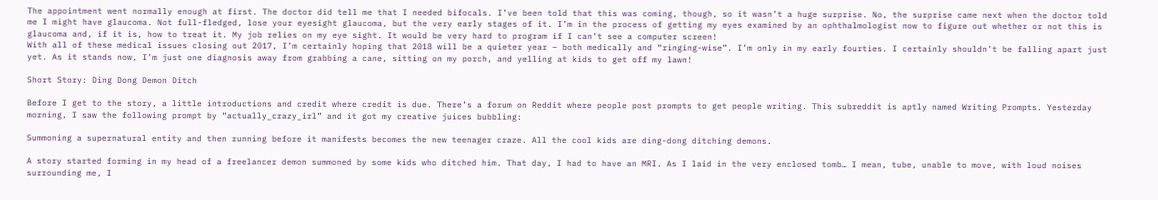The appointment went normally enough at first. The doctor did tell me that I needed bifocals. I’ve been told that this was coming, though, so it wasn’t a huge surprise. No, the surprise came next when the doctor told me I might have glaucoma. Not full-fledged, lose your eyesight glaucoma, but the very early stages of it. I’m in the process of getting my eyes examined by an ophthalmologist now to figure out whether or not this is glaucoma and, if it is, how to treat it. My job relies on my eye sight. It would be very hard to program if I can’t see a computer screen!
With all of these medical issues closing out 2017, I’m certainly hoping that 2018 will be a quieter year – both medically and “ringing-wise”. I’m only in my early fourties. I certainly shouldn’t be falling apart just yet. As it stands now, I’m just one diagnosis away from grabbing a cane, sitting on my porch, and yelling at kids to get off my lawn!

Short Story: Ding Dong Demon Ditch

Before I get to the story, a little introductions and credit where credit is due. There’s a forum on Reddit where people post prompts to get people writing. This subreddit is aptly named Writing Prompts. Yesterday morning, I saw the following prompt by “actually_crazy_irl” and it got my creative juices bubbling:

Summoning a supernatural entity and then running before it manifests becomes the new teenager craze. All the cool kids are ding-dong ditching demons.

A story started forming in my head of a freelancer demon summoned by some kids who ditched him. That day, I had to have an MRI. As I laid in the very enclosed tomb… I mean, tube, unable to move, with loud noises surrounding me, I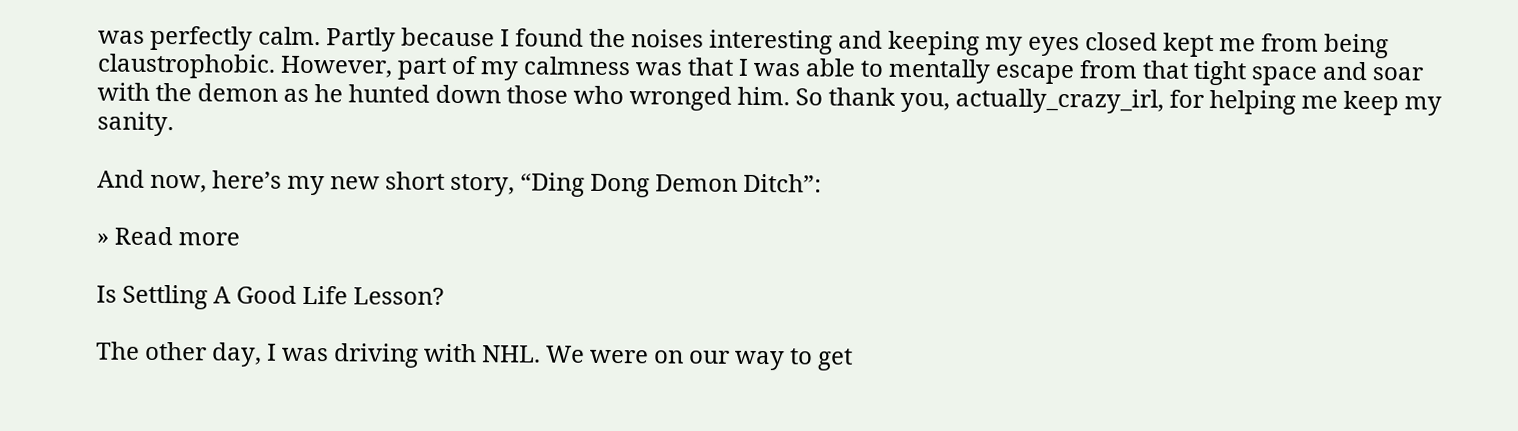was perfectly calm. Partly because I found the noises interesting and keeping my eyes closed kept me from being claustrophobic. However, part of my calmness was that I was able to mentally escape from that tight space and soar with the demon as he hunted down those who wronged him. So thank you, actually_crazy_irl, for helping me keep my sanity.

And now, here’s my new short story, “Ding Dong Demon Ditch”:

» Read more

Is Settling A Good Life Lesson?

The other day, I was driving with NHL. We were on our way to get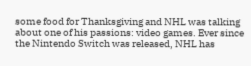some food for Thanksgiving and NHL was talking about one of his passions: video games. Ever since the Nintendo Switch was released, NHL has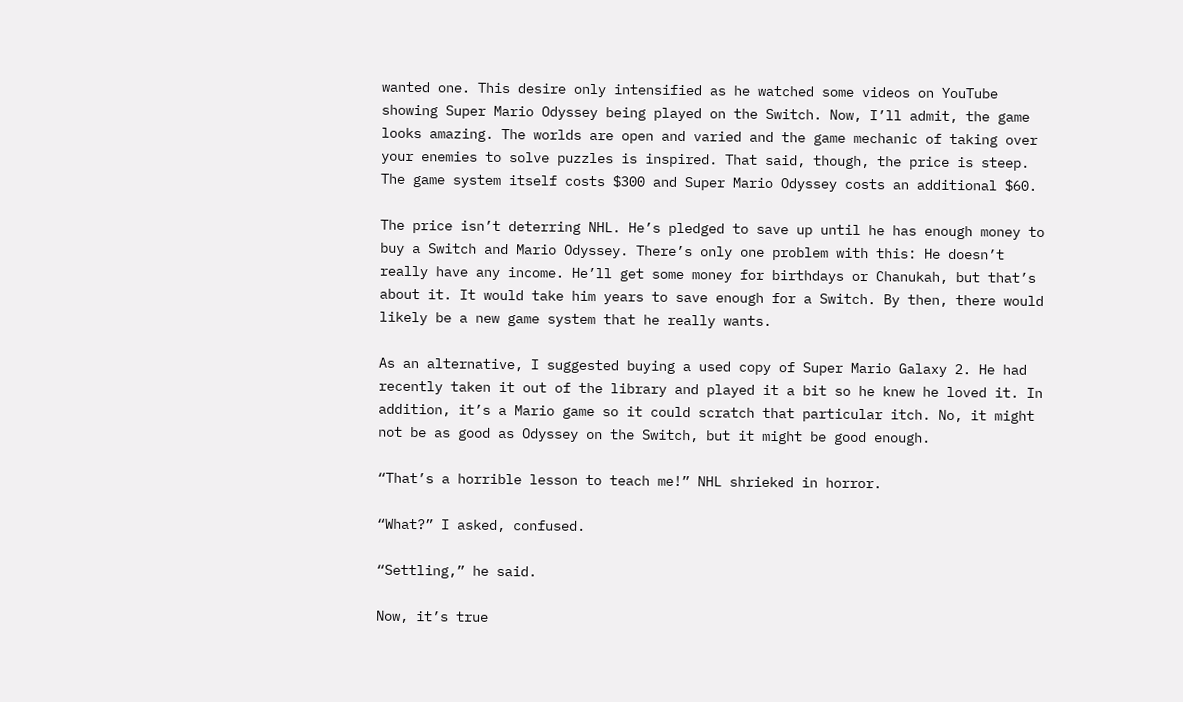wanted one. This desire only intensified as he watched some videos on YouTube showing Super Mario Odyssey being played on the Switch. Now, I’ll admit, the game looks amazing. The worlds are open and varied and the game mechanic of taking over your enemies to solve puzzles is inspired. That said, though, the price is steep. The game system itself costs $300 and Super Mario Odyssey costs an additional $60.

The price isn’t deterring NHL. He’s pledged to save up until he has enough money to buy a Switch and Mario Odyssey. There’s only one problem with this: He doesn’t really have any income. He’ll get some money for birthdays or Chanukah, but that’s about it. It would take him years to save enough for a Switch. By then, there would likely be a new game system that he really wants.

As an alternative, I suggested buying a used copy of Super Mario Galaxy 2. He had recently taken it out of the library and played it a bit so he knew he loved it. In addition, it’s a Mario game so it could scratch that particular itch. No, it might not be as good as Odyssey on the Switch, but it might be good enough.

“That’s a horrible lesson to teach me!” NHL shrieked in horror.

“What?” I asked, confused.

“Settling,” he said.

Now, it’s true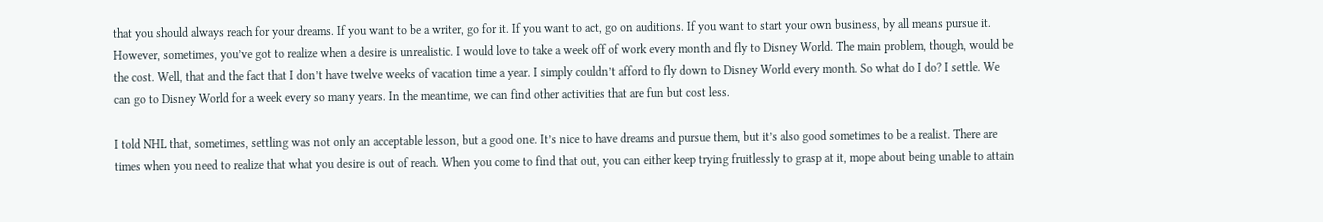that you should always reach for your dreams. If you want to be a writer, go for it. If you want to act, go on auditions. If you want to start your own business, by all means pursue it. However, sometimes, you’ve got to realize when a desire is unrealistic. I would love to take a week off of work every month and fly to Disney World. The main problem, though, would be the cost. Well, that and the fact that I don’t have twelve weeks of vacation time a year. I simply couldn’t afford to fly down to Disney World every month. So what do I do? I settle. We can go to Disney World for a week every so many years. In the meantime, we can find other activities that are fun but cost less.

I told NHL that, sometimes, settling was not only an acceptable lesson, but a good one. It’s nice to have dreams and pursue them, but it’s also good sometimes to be a realist. There are times when you need to realize that what you desire is out of reach. When you come to find that out, you can either keep trying fruitlessly to grasp at it, mope about being unable to attain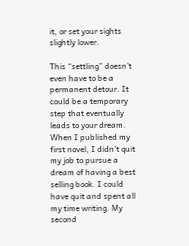it, or set your sights slightly lower.

This “settling” doesn’t even have to be a permanent detour. It could be a temporary step that eventually leads to your dream. When I published my first novel, I didn’t quit my job to pursue a dream of having a best selling book. I could have quit and spent all my time writing. My second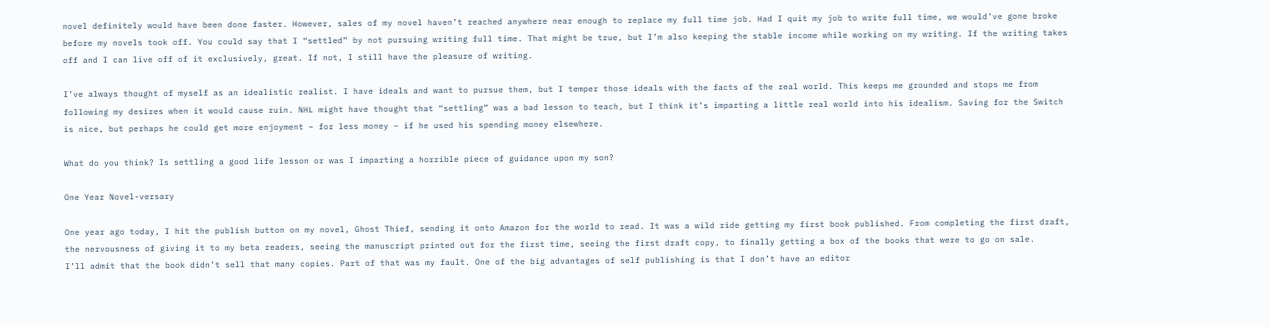novel definitely would have been done faster. However, sales of my novel haven’t reached anywhere near enough to replace my full time job. Had I quit my job to write full time, we would’ve gone broke before my novels took off. You could say that I “settled” by not pursuing writing full time. That might be true, but I’m also keeping the stable income while working on my writing. If the writing takes off and I can live off of it exclusively, great. If not, I still have the pleasure of writing.

I’ve always thought of myself as an idealistic realist. I have ideals and want to pursue them, but I temper those ideals with the facts of the real world. This keeps me grounded and stops me from following my desires when it would cause ruin. NHL might have thought that “settling” was a bad lesson to teach, but I think it’s imparting a little real world into his idealism. Saving for the Switch is nice, but perhaps he could get more enjoyment – for less money – if he used his spending money elsewhere.

What do you think? Is settling a good life lesson or was I imparting a horrible piece of guidance upon my son?

One Year Novel-versary

One year ago today, I hit the publish button on my novel, Ghost Thief, sending it onto Amazon for the world to read. It was a wild ride getting my first book published. From completing the first draft, the nervousness of giving it to my beta readers, seeing the manuscript printed out for the first time, seeing the first draft copy, to finally getting a box of the books that were to go on sale.
I’ll admit that the book didn’t sell that many copies. Part of that was my fault. One of the big advantages of self publishing is that I don’t have an editor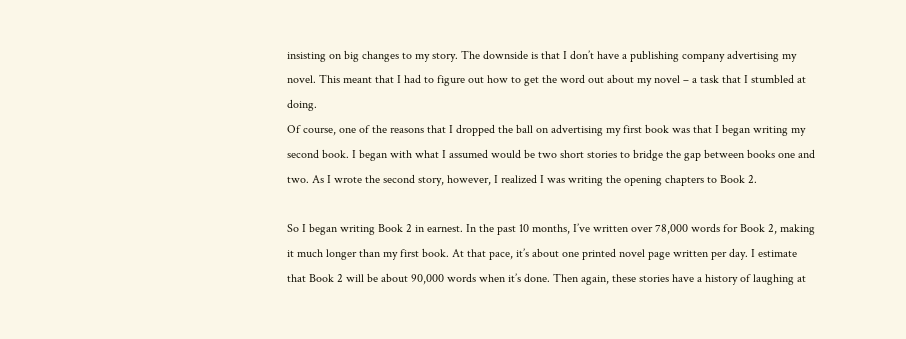insisting on big changes to my story. The downside is that I don’t have a publishing company advertising my novel. This meant that I had to figure out how to get the word out about my novel – a task that I stumbled at doing.
Of course, one of the reasons that I dropped the ball on advertising my first book was that I began writing my second book. I began with what I assumed would be two short stories to bridge the gap between books one and two. As I wrote the second story, however, I realized I was writing the opening chapters to Book 2.

So I began writing Book 2 in earnest. In the past 10 months, I’ve written over 78,000 words for Book 2, making it much longer than my first book. At that pace, it’s about one printed novel page written per day. I estimate that Book 2 will be about 90,000 words when it’s done. Then again, these stories have a history of laughing at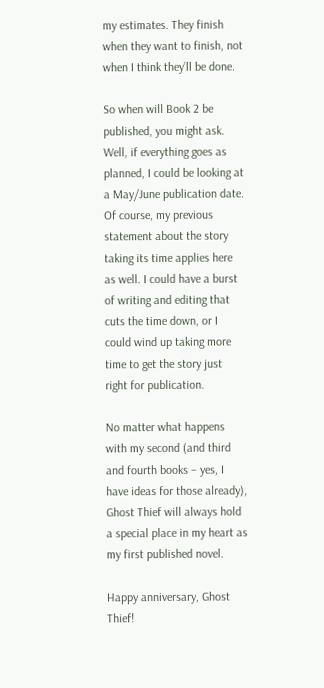my estimates. They finish when they want to finish, not when I think they’ll be done.

So when will Book 2 be published, you might ask. Well, if everything goes as planned, I could be looking at a May/June publication date. Of course, my previous statement about the story taking its time applies here as well. I could have a burst of writing and editing that cuts the time down, or I could wind up taking more time to get the story just right for publication.

No matter what happens with my second (and third and fourth books – yes, I have ideas for those already), Ghost Thief will always hold a special place in my heart as my first published novel.

Happy anniversary, Ghost Thief!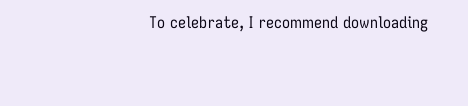To celebrate, I recommend downloading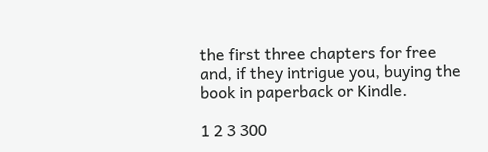the first three chapters for free and, if they intrigue you, buying the book in paperback or Kindle.

1 2 3 300